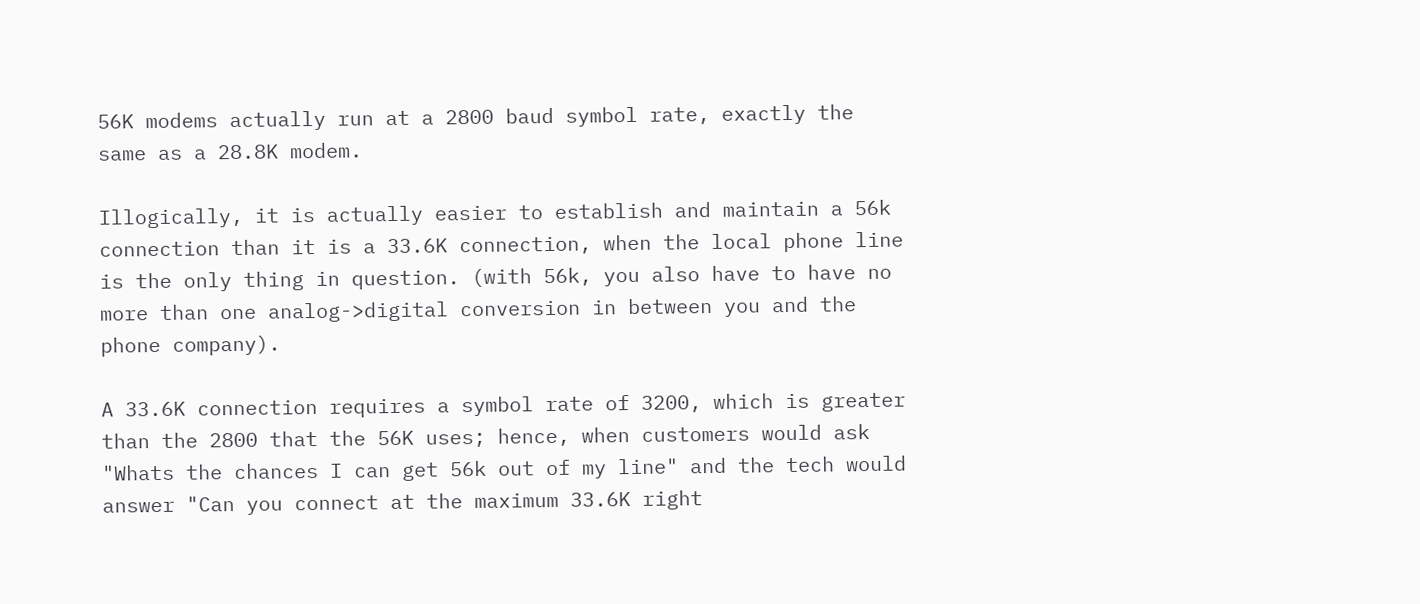56K modems actually run at a 2800 baud symbol rate, exactly the same as a 28.8K modem.

Illogically, it is actually easier to establish and maintain a 56k connection than it is a 33.6K connection, when the local phone line is the only thing in question. (with 56k, you also have to have no more than one analog->digital conversion in between you and the phone company).

A 33.6K connection requires a symbol rate of 3200, which is greater than the 2800 that the 56K uses; hence, when customers would ask "Whats the chances I can get 56k out of my line" and the tech would answer "Can you connect at the maximum 33.6K right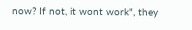now? If not, it wont work", they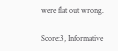were flat out wrong.

Score:3, Informative